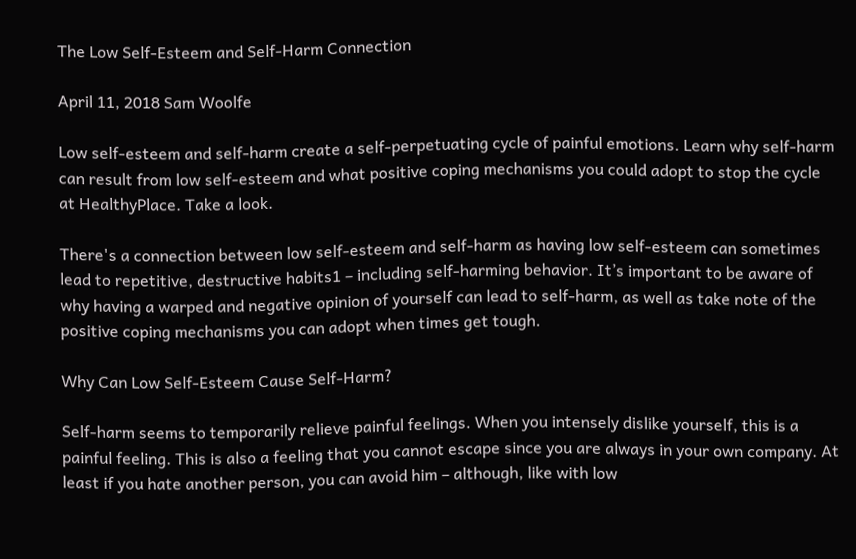The Low Self-Esteem and Self-Harm Connection

April 11, 2018 Sam Woolfe

Low self-esteem and self-harm create a self-perpetuating cycle of painful emotions. Learn why self-harm can result from low self-esteem and what positive coping mechanisms you could adopt to stop the cycle at HealthyPlace. Take a look.

There's a connection between low self-esteem and self-harm as having low self-esteem can sometimes lead to repetitive, destructive habits1 – including self-harming behavior. It’s important to be aware of why having a warped and negative opinion of yourself can lead to self-harm, as well as take note of the positive coping mechanisms you can adopt when times get tough.

Why Can Low Self-Esteem Cause Self-Harm?

Self-harm seems to temporarily relieve painful feelings. When you intensely dislike yourself, this is a painful feeling. This is also a feeling that you cannot escape since you are always in your own company. At least if you hate another person, you can avoid him – although, like with low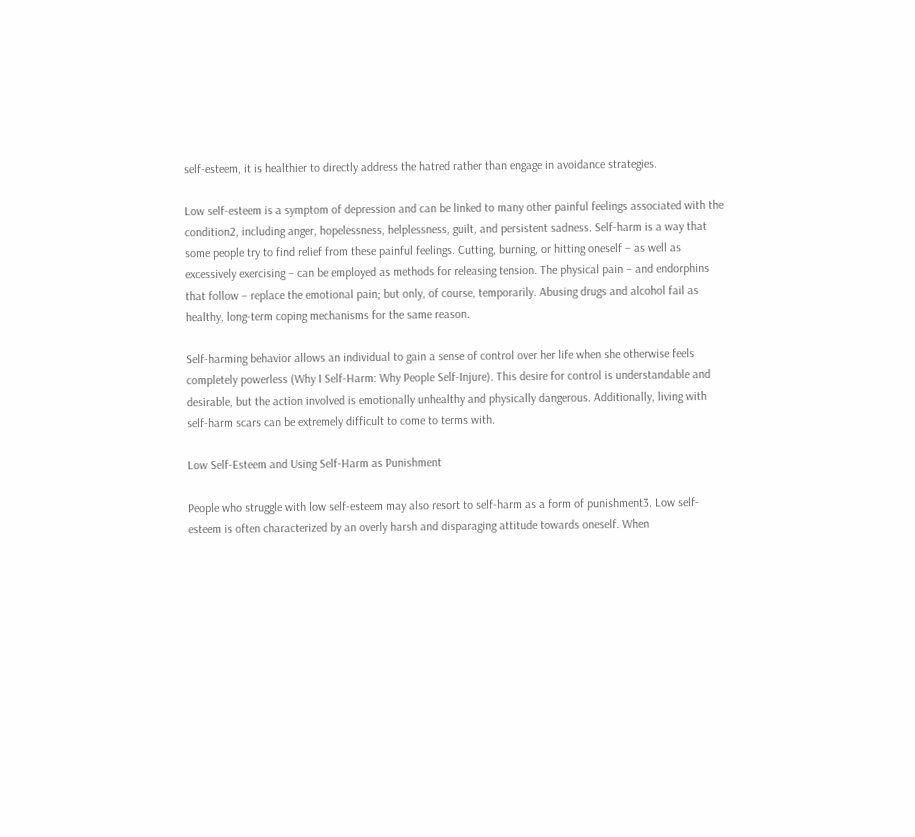self-esteem, it is healthier to directly address the hatred rather than engage in avoidance strategies.

Low self-esteem is a symptom of depression and can be linked to many other painful feelings associated with the condition2, including anger, hopelessness, helplessness, guilt, and persistent sadness. Self-harm is a way that some people try to find relief from these painful feelings. Cutting, burning, or hitting oneself – as well as excessively exercising – can be employed as methods for releasing tension. The physical pain – and endorphins that follow – replace the emotional pain; but only, of course, temporarily. Abusing drugs and alcohol fail as healthy, long-term coping mechanisms for the same reason.

Self-harming behavior allows an individual to gain a sense of control over her life when she otherwise feels completely powerless (Why I Self-Harm: Why People Self-Injure). This desire for control is understandable and desirable, but the action involved is emotionally unhealthy and physically dangerous. Additionally, living with self-harm scars can be extremely difficult to come to terms with.

Low Self-Esteem and Using Self-Harm as Punishment

People who struggle with low self-esteem may also resort to self-harm as a form of punishment3. Low self-esteem is often characterized by an overly harsh and disparaging attitude towards oneself. When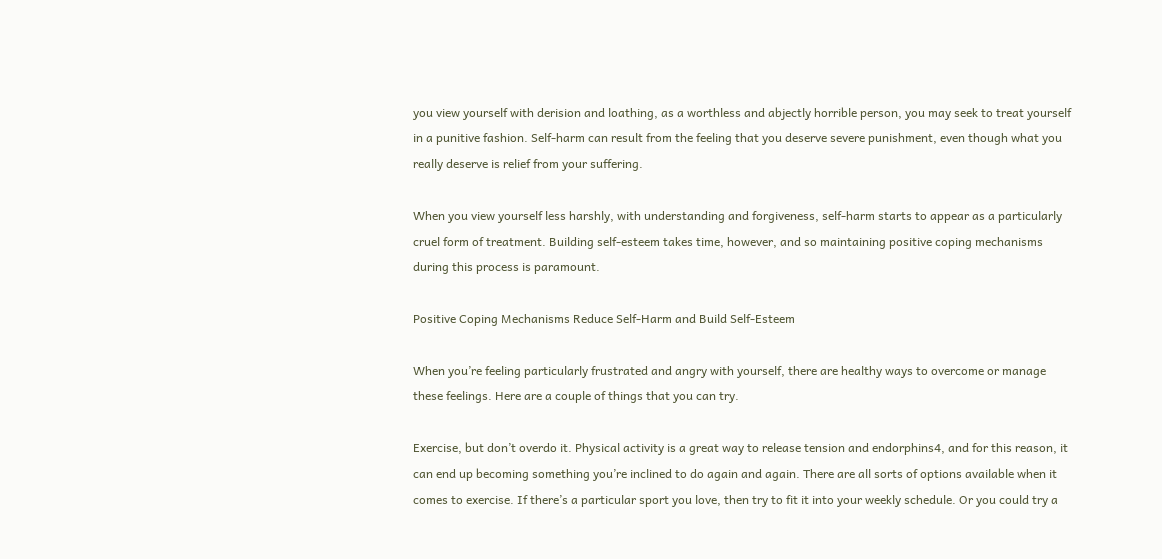you view yourself with derision and loathing, as a worthless and abjectly horrible person, you may seek to treat yourself in a punitive fashion. Self-harm can result from the feeling that you deserve severe punishment, even though what you really deserve is relief from your suffering.

When you view yourself less harshly, with understanding and forgiveness, self-harm starts to appear as a particularly cruel form of treatment. Building self-esteem takes time, however, and so maintaining positive coping mechanisms during this process is paramount.

Positive Coping Mechanisms Reduce Self-Harm and Build Self-Esteem

When you’re feeling particularly frustrated and angry with yourself, there are healthy ways to overcome or manage these feelings. Here are a couple of things that you can try.

Exercise, but don’t overdo it. Physical activity is a great way to release tension and endorphins4, and for this reason, it can end up becoming something you’re inclined to do again and again. There are all sorts of options available when it comes to exercise. If there’s a particular sport you love, then try to fit it into your weekly schedule. Or you could try a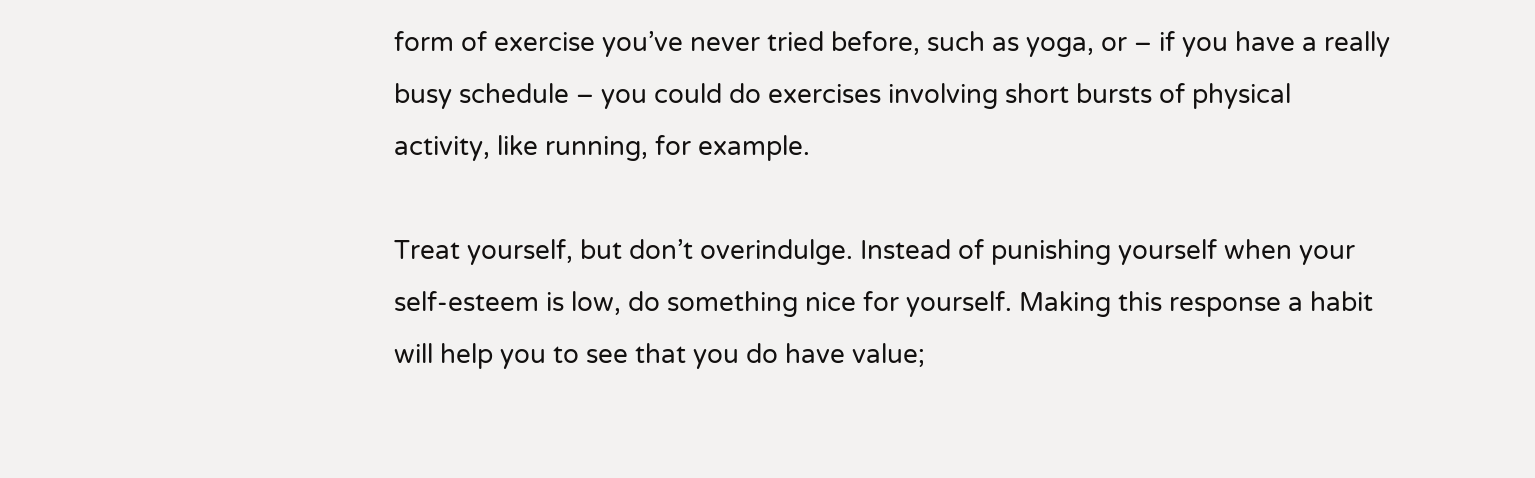form of exercise you’ve never tried before, such as yoga, or – if you have a really busy schedule – you could do exercises involving short bursts of physical activity, like running, for example.

Treat yourself, but don’t overindulge. Instead of punishing yourself when your self-esteem is low, do something nice for yourself. Making this response a habit will help you to see that you do have value;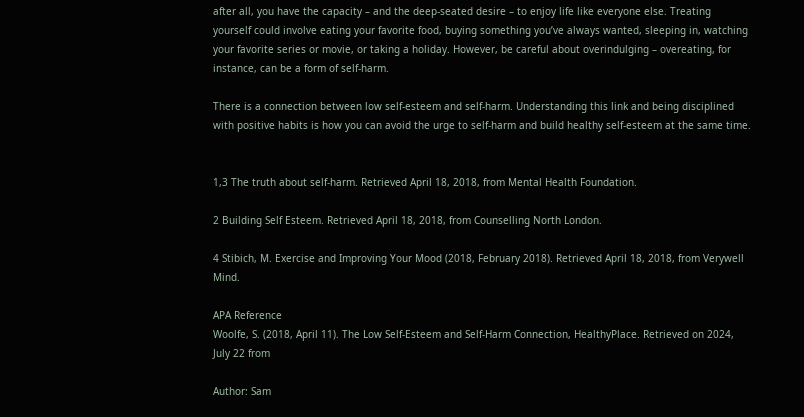after all, you have the capacity – and the deep-seated desire – to enjoy life like everyone else. Treating yourself could involve eating your favorite food, buying something you’ve always wanted, sleeping in, watching your favorite series or movie, or taking a holiday. However, be careful about overindulging – overeating, for instance, can be a form of self-harm.

There is a connection between low self-esteem and self-harm. Understanding this link and being disciplined with positive habits is how you can avoid the urge to self-harm and build healthy self-esteem at the same time.


1,3 The truth about self-harm. Retrieved April 18, 2018, from Mental Health Foundation.

2 Building Self Esteem. Retrieved April 18, 2018, from Counselling North London.

4 Stibich, M. Exercise and Improving Your Mood (2018, February 2018). Retrieved April 18, 2018, from Verywell Mind.

APA Reference
Woolfe, S. (2018, April 11). The Low Self-Esteem and Self-Harm Connection, HealthyPlace. Retrieved on 2024, July 22 from

Author: Sam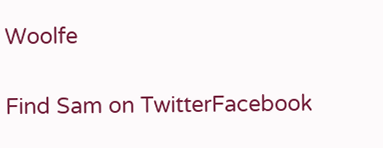Woolfe

Find Sam on TwitterFacebook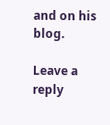and on his blog.

Leave a reply